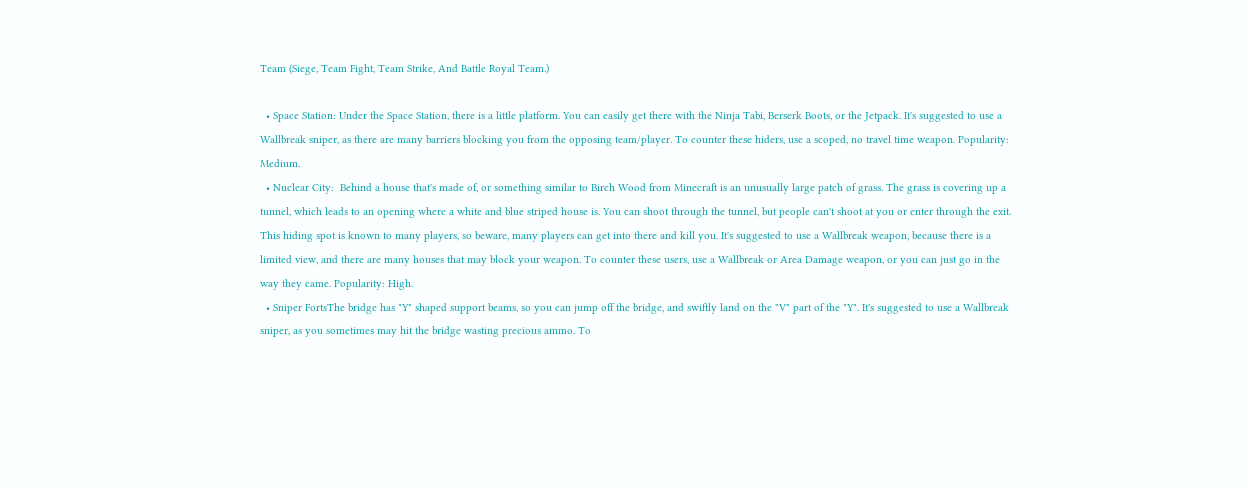Team (Siege, Team Fight, Team Strike, And Battle Royal Team.)

  • Space Station: Under the Space Station, there is a little platform. You can easily get there with the Ninja Tabi, Berserk Boots, or the Jetpack. It's suggested to use a Wallbreak sniper, as there are many barriers blocking you from the opposing team/player. To counter these hiders, use a scoped, no travel time weapon. Popularity: Medium.
  • Nuclear City:  Behind a house that's made of, or something similar to Birch Wood from Minecraft is an unusually large patch of grass. The grass is covering up a tunnel, which leads to an opening where a white and blue striped house is. You can shoot through the tunnel, but people can't shoot at you or enter through the exit. This hiding spot is known to many players, so beware, many players can get into there and kill you. It's suggested to use a Wallbreak weapon, because there is a limited view, and there are many houses that may block your weapon. To counter these users, use a Wallbreak or Area Damage weapon, or you can just go in the way they came. Popularity: High.
  • Sniper FortsThe bridge has "Y" shaped support beams, so you can jump off the bridge, and swiftly land on the "V" part of the "Y". It's suggested to use a Wallbreak sniper, as you sometimes may hit the bridge wasting precious ammo. To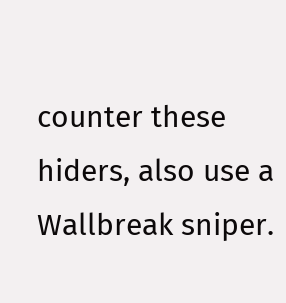counter these hiders, also use a Wallbreak sniper.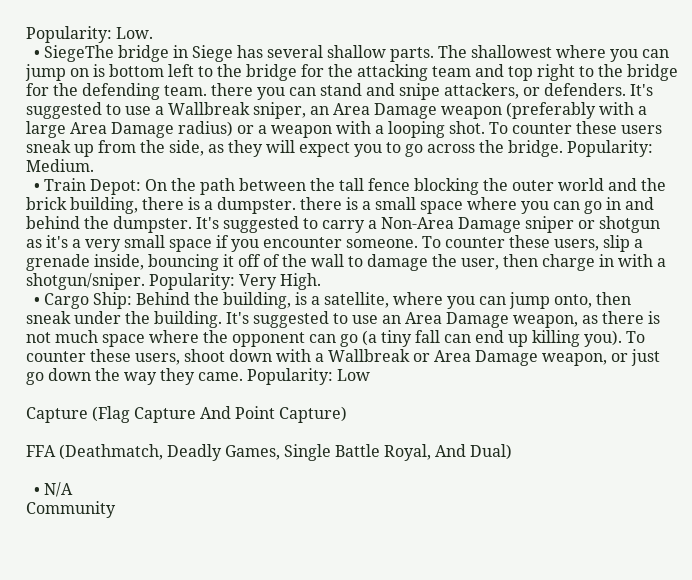Popularity: Low.
  • SiegeThe bridge in Siege has several shallow parts. The shallowest where you can jump on is bottom left to the bridge for the attacking team and top right to the bridge for the defending team. there you can stand and snipe attackers, or defenders. It's suggested to use a Wallbreak sniper, an Area Damage weapon (preferably with a large Area Damage radius) or a weapon with a looping shot. To counter these users sneak up from the side, as they will expect you to go across the bridge. Popularity: Medium.
  • Train Depot: On the path between the tall fence blocking the outer world and the brick building, there is a dumpster. there is a small space where you can go in and behind the dumpster. It's suggested to carry a Non-Area Damage sniper or shotgun as it's a very small space if you encounter someone. To counter these users, slip a grenade inside, bouncing it off of the wall to damage the user, then charge in with a shotgun/sniper. Popularity: Very High.
  • Cargo Ship: Behind the building, is a satellite, where you can jump onto, then sneak under the building. It's suggested to use an Area Damage weapon, as there is not much space where the opponent can go (a tiny fall can end up killing you). To counter these users, shoot down with a Wallbreak or Area Damage weapon, or just go down the way they came. Popularity: Low

Capture (Flag Capture And Point Capture)

FFA (Deathmatch, Deadly Games, Single Battle Royal, And Dual)

  • N/A
Community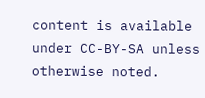content is available under CC-BY-SA unless otherwise noted.